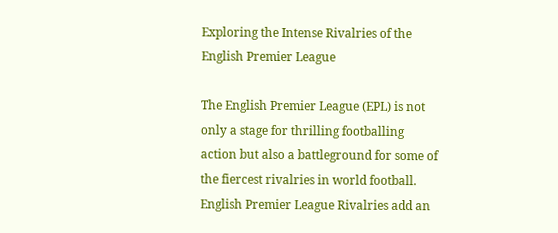Exploring the Intense Rivalries of the English Premier League

The English Premier League (EPL) is not only a stage for thrilling footballing action but also a battleground for some of the fiercest rivalries in world football. English Premier League Rivalries add an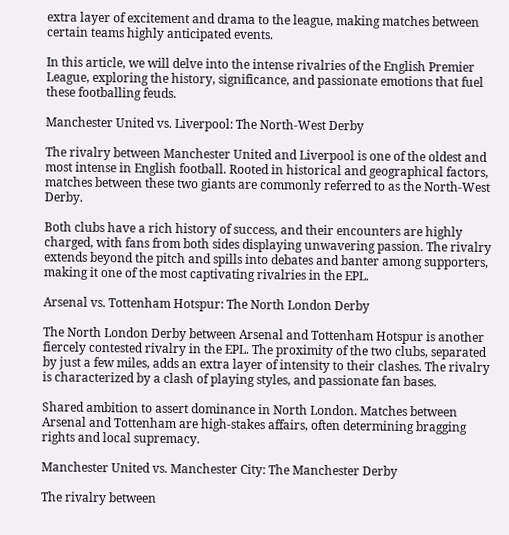extra layer of excitement and drama to the league, making matches between certain teams highly anticipated events.

In this article, we will delve into the intense rivalries of the English Premier League, exploring the history, significance, and passionate emotions that fuel these footballing feuds.

Manchester United vs. Liverpool: The North-West Derby

The rivalry between Manchester United and Liverpool is one of the oldest and most intense in English football. Rooted in historical and geographical factors, matches between these two giants are commonly referred to as the North-West Derby.

Both clubs have a rich history of success, and their encounters are highly charged, with fans from both sides displaying unwavering passion. The rivalry extends beyond the pitch and spills into debates and banter among supporters, making it one of the most captivating rivalries in the EPL.

Arsenal vs. Tottenham Hotspur: The North London Derby

The North London Derby between Arsenal and Tottenham Hotspur is another fiercely contested rivalry in the EPL. The proximity of the two clubs, separated by just a few miles, adds an extra layer of intensity to their clashes. The rivalry is characterized by a clash of playing styles, and passionate fan bases.

Shared ambition to assert dominance in North London. Matches between Arsenal and Tottenham are high-stakes affairs, often determining bragging rights and local supremacy.

Manchester United vs. Manchester City: The Manchester Derby

The rivalry between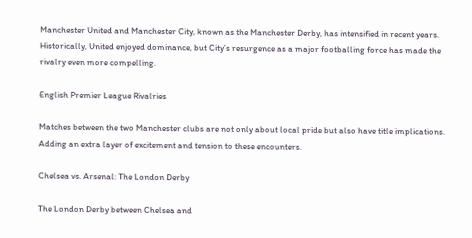Manchester United and Manchester City, known as the Manchester Derby, has intensified in recent years. Historically, United enjoyed dominance, but City’s resurgence as a major footballing force has made the rivalry even more compelling.

English Premier League Rivalries

Matches between the two Manchester clubs are not only about local pride but also have title implications. Adding an extra layer of excitement and tension to these encounters.

Chelsea vs. Arsenal: The London Derby

The London Derby between Chelsea and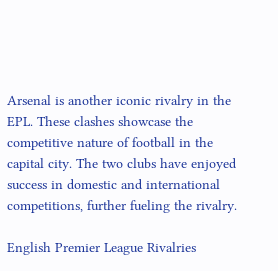Arsenal is another iconic rivalry in the EPL. These clashes showcase the competitive nature of football in the capital city. The two clubs have enjoyed success in domestic and international competitions, further fueling the rivalry.

English Premier League Rivalries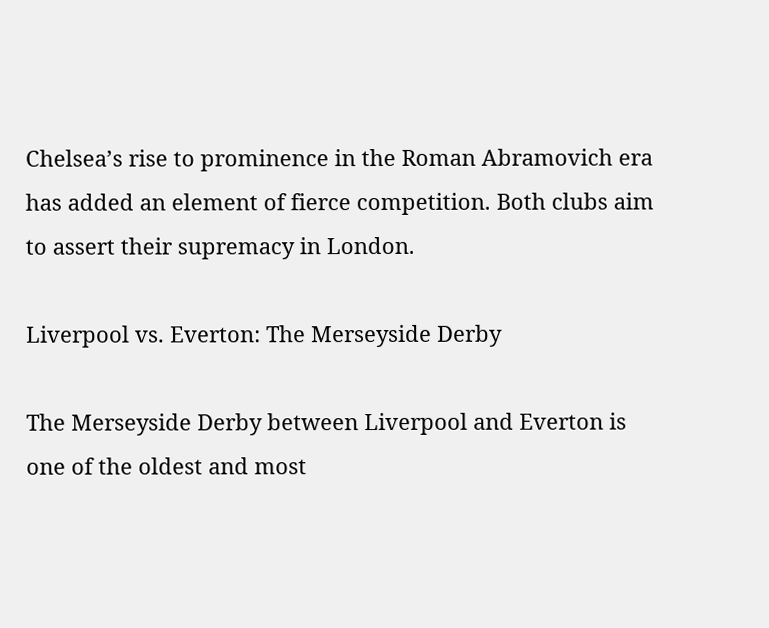Chelsea’s rise to prominence in the Roman Abramovich era has added an element of fierce competition. Both clubs aim to assert their supremacy in London.

Liverpool vs. Everton: The Merseyside Derby

The Merseyside Derby between Liverpool and Everton is one of the oldest and most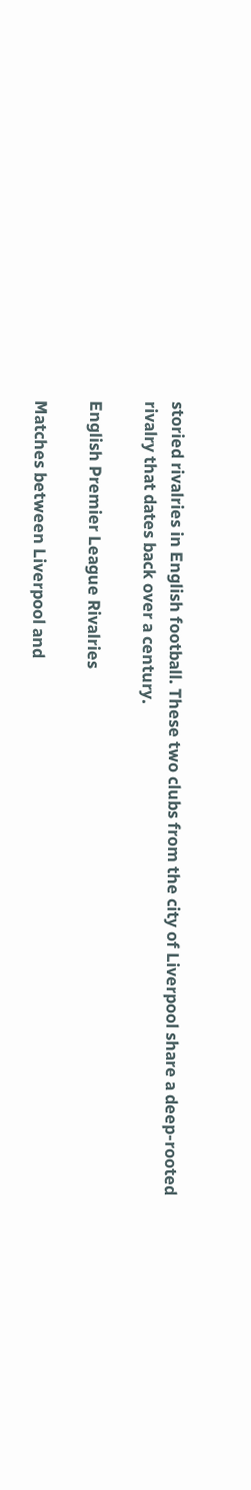storied rivalries in English football. These two clubs from the city of Liverpool share a deep-rooted rivalry that dates back over a century.

English Premier League Rivalries

Matches between Liverpool and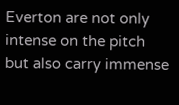Everton are not only intense on the pitch but also carry immense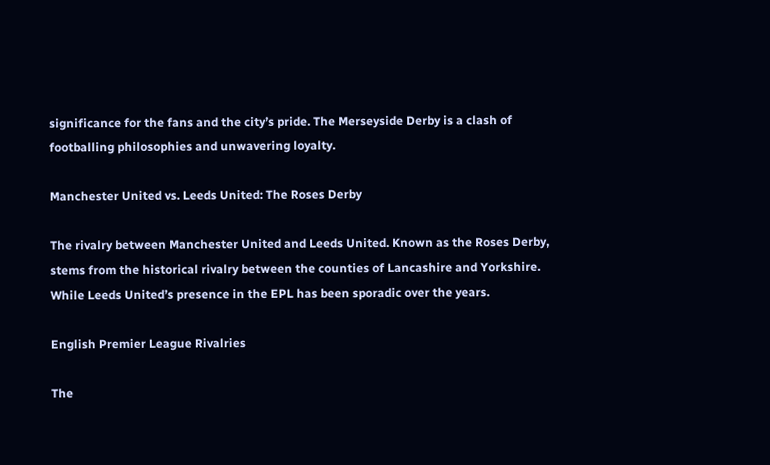significance for the fans and the city’s pride. The Merseyside Derby is a clash of footballing philosophies and unwavering loyalty.

Manchester United vs. Leeds United: The Roses Derby

The rivalry between Manchester United and Leeds United. Known as the Roses Derby, stems from the historical rivalry between the counties of Lancashire and Yorkshire. While Leeds United’s presence in the EPL has been sporadic over the years.

English Premier League Rivalries

The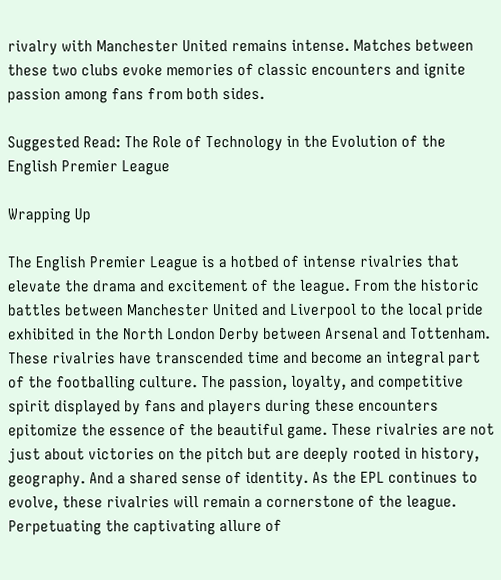rivalry with Manchester United remains intense. Matches between these two clubs evoke memories of classic encounters and ignite passion among fans from both sides.

Suggested Read: The Role of Technology in the Evolution of the English Premier League

Wrapping Up

The English Premier League is a hotbed of intense rivalries that elevate the drama and excitement of the league. From the historic battles between Manchester United and Liverpool to the local pride exhibited in the North London Derby between Arsenal and Tottenham. These rivalries have transcended time and become an integral part of the footballing culture. The passion, loyalty, and competitive spirit displayed by fans and players during these encounters epitomize the essence of the beautiful game. These rivalries are not just about victories on the pitch but are deeply rooted in history, geography. And a shared sense of identity. As the EPL continues to evolve, these rivalries will remain a cornerstone of the league. Perpetuating the captivating allure of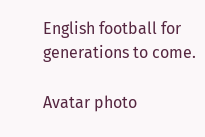English football for generations to come.

Avatar photo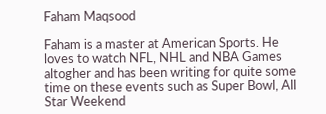Faham Maqsood

Faham is a master at American Sports. He loves to watch NFL, NHL and NBA Games altogher and has been writing for quite some time on these events such as Super Bowl, All Star Weekend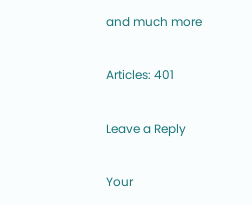and much more

Articles: 401

Leave a Reply

Your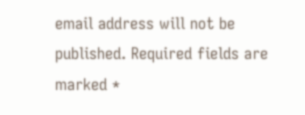email address will not be published. Required fields are marked *